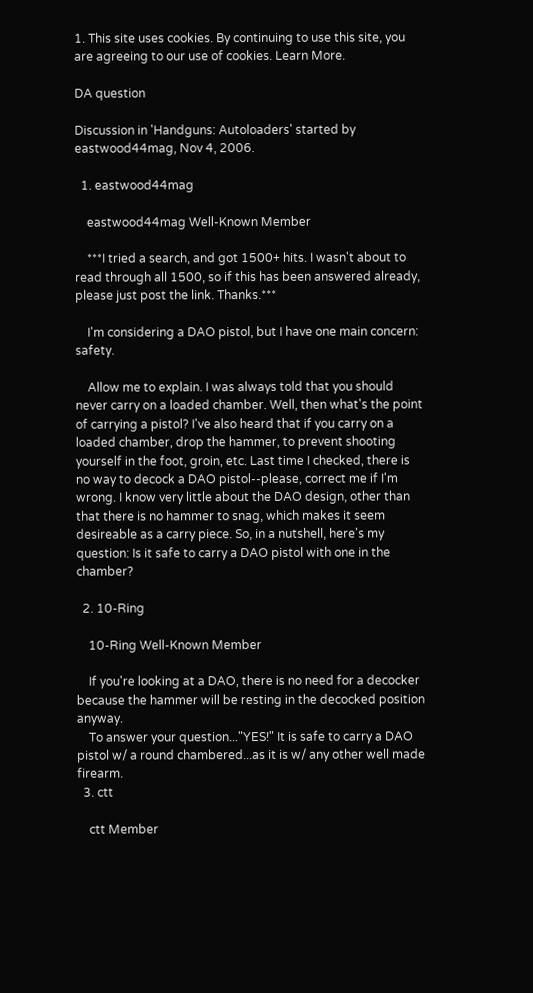1. This site uses cookies. By continuing to use this site, you are agreeing to our use of cookies. Learn More.

DA question

Discussion in 'Handguns: Autoloaders' started by eastwood44mag, Nov 4, 2006.

  1. eastwood44mag

    eastwood44mag Well-Known Member

    ***I tried a search, and got 1500+ hits. I wasn't about to read through all 1500, so if this has been answered already, please just post the link. Thanks.***

    I'm considering a DAO pistol, but I have one main concern: safety.

    Allow me to explain. I was always told that you should never carry on a loaded chamber. Well, then what's the point of carrying a pistol? I've also heard that if you carry on a loaded chamber, drop the hammer, to prevent shooting yourself in the foot, groin, etc. Last time I checked, there is no way to decock a DAO pistol--please, correct me if I'm wrong. I know very little about the DAO design, other than that there is no hammer to snag, which makes it seem desireable as a carry piece. So, in a nutshell, here's my question: Is it safe to carry a DAO pistol with one in the chamber?

  2. 10-Ring

    10-Ring Well-Known Member

    If you're looking at a DAO, there is no need for a decocker because the hammer will be resting in the decocked position anyway.
    To answer your question..."YES!" It is safe to carry a DAO pistol w/ a round chambered...as it is w/ any other well made firearm.
  3. ctt

    ctt Member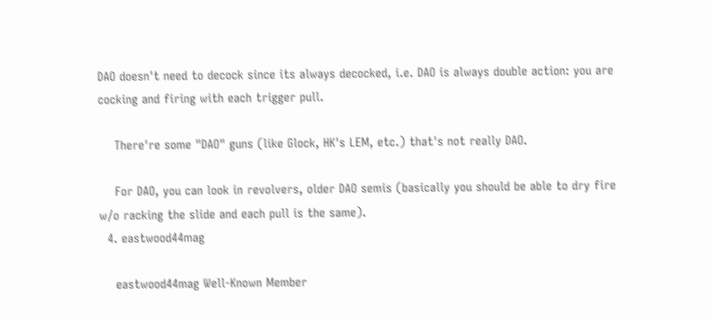DAO doesn't need to decock since its always decocked, i.e. DAO is always double action: you are cocking and firing with each trigger pull.

    There're some "DAO" guns (like Glock, HK's LEM, etc.) that's not really DAO.

    For DAO, you can look in revolvers, older DAO semis (basically you should be able to dry fire w/o racking the slide and each pull is the same).
  4. eastwood44mag

    eastwood44mag Well-Known Member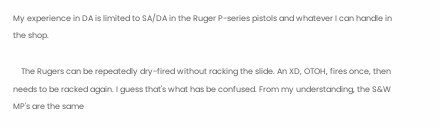My experience in DA is limited to SA/DA in the Ruger P-series pistols and whatever I can handle in the shop.

    The Rugers can be repeatedly dry-fired without racking the slide. An XD, OTOH, fires once, then needs to be racked again. I guess that's what has be confused. From my understanding, the S&W MP's are the same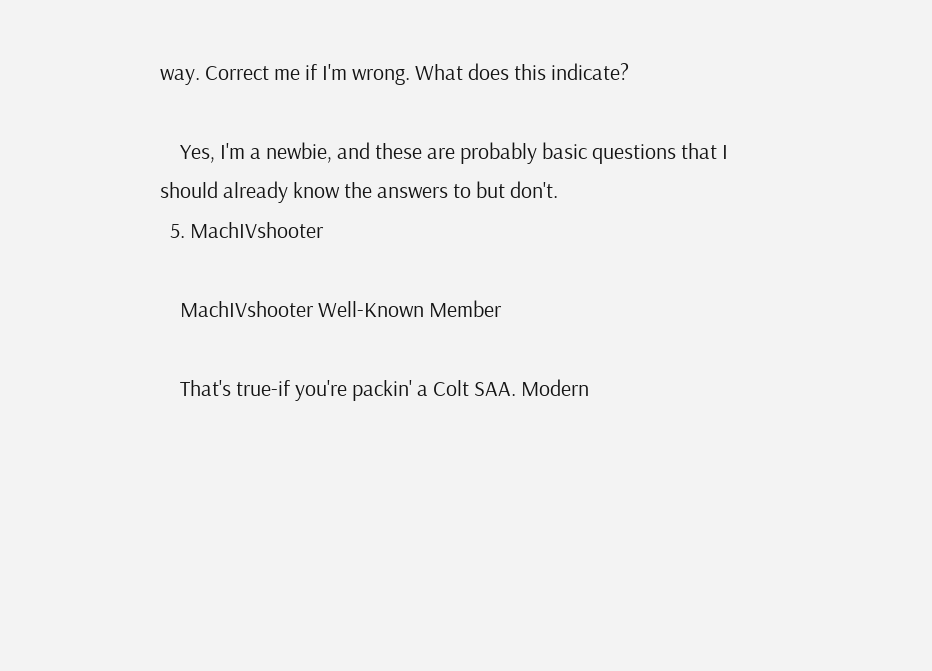way. Correct me if I'm wrong. What does this indicate?

    Yes, I'm a newbie, and these are probably basic questions that I should already know the answers to but don't.
  5. MachIVshooter

    MachIVshooter Well-Known Member

    That's true-if you're packin' a Colt SAA. Modern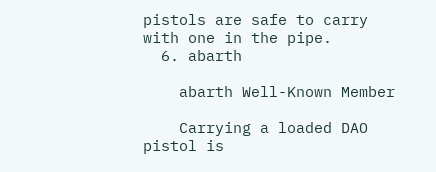pistols are safe to carry with one in the pipe.
  6. abarth

    abarth Well-Known Member

    Carrying a loaded DAO pistol is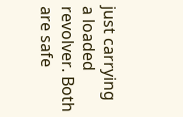just carrying a loaded revolver. Both are safe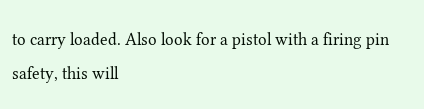to carry loaded. Also look for a pistol with a firing pin safety, this will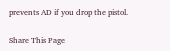prevents AD if you drop the pistol.

Share This Page